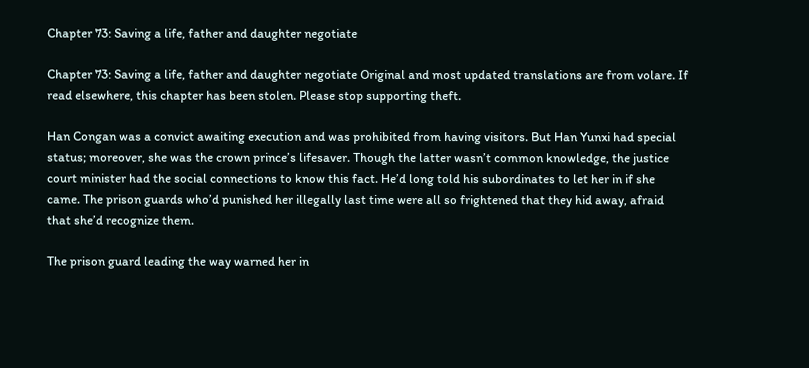Chapter 73: Saving a life, father and daughter negotiate

Chapter 73: Saving a life, father and daughter negotiate Original and most updated translations are from volare. If read elsewhere, this chapter has been stolen. Please stop supporting theft.

Han Congan was a convict awaiting execution and was prohibited from having visitors. But Han Yunxi had special status; moreover, she was the crown prince’s lifesaver. Though the latter wasn’t common knowledge, the justice court minister had the social connections to know this fact. He’d long told his subordinates to let her in if she came. The prison guards who’d punished her illegally last time were all so frightened that they hid away, afraid that she’d recognize them.

The prison guard leading the way warned her in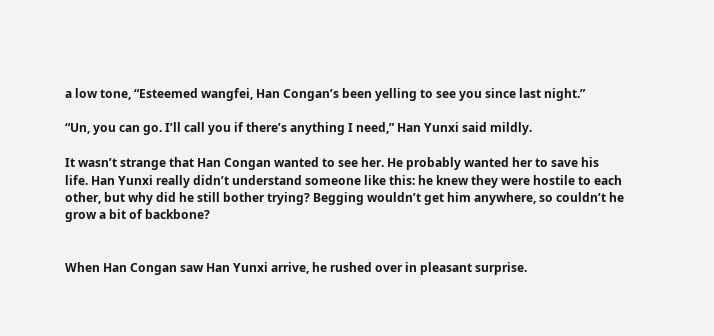a low tone, “Esteemed wangfei, Han Congan’s been yelling to see you since last night.”

“Un, you can go. I’ll call you if there’s anything I need,” Han Yunxi said mildly.

It wasn’t strange that Han Congan wanted to see her. He probably wanted her to save his life. Han Yunxi really didn’t understand someone like this: he knew they were hostile to each other, but why did he still bother trying? Begging wouldn’t get him anywhere, so couldn’t he grow a bit of backbone?


When Han Congan saw Han Yunxi arrive, he rushed over in pleasant surprise.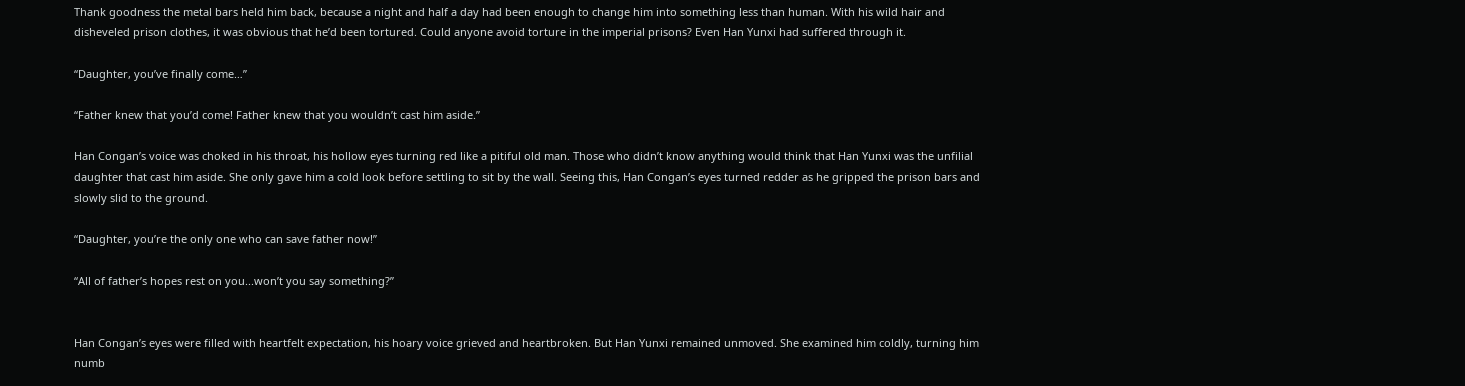Thank goodness the metal bars held him back, because a night and half a day had been enough to change him into something less than human. With his wild hair and disheveled prison clothes, it was obvious that he’d been tortured. Could anyone avoid torture in the imperial prisons? Even Han Yunxi had suffered through it.

“Daughter, you’ve finally come…”

“Father knew that you’d come! Father knew that you wouldn’t cast him aside.”

Han Congan’s voice was choked in his throat, his hollow eyes turning red like a pitiful old man. Those who didn’t know anything would think that Han Yunxi was the unfilial daughter that cast him aside. She only gave him a cold look before settling to sit by the wall. Seeing this, Han Congan’s eyes turned redder as he gripped the prison bars and slowly slid to the ground.

“Daughter, you’re the only one who can save father now!”

“All of father’s hopes rest on you...won’t you say something?”


Han Congan’s eyes were filled with heartfelt expectation, his hoary voice grieved and heartbroken. But Han Yunxi remained unmoved. She examined him coldly, turning him numb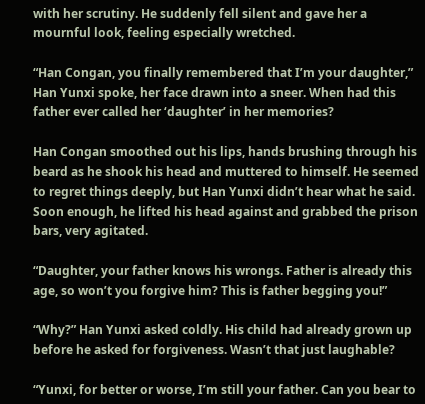with her scrutiny. He suddenly fell silent and gave her a mournful look, feeling especially wretched.

“Han Congan, you finally remembered that I’m your daughter,” Han Yunxi spoke, her face drawn into a sneer. When had this father ever called her ‘daughter’ in her memories?

Han Congan smoothed out his lips, hands brushing through his beard as he shook his head and muttered to himself. He seemed to regret things deeply, but Han Yunxi didn’t hear what he said. Soon enough, he lifted his head against and grabbed the prison bars, very agitated.

“Daughter, your father knows his wrongs. Father is already this age, so won’t you forgive him? This is father begging you!”

“Why?” Han Yunxi asked coldly. His child had already grown up before he asked for forgiveness. Wasn’t that just laughable?

“Yunxi, for better or worse, I’m still your father. Can you bear to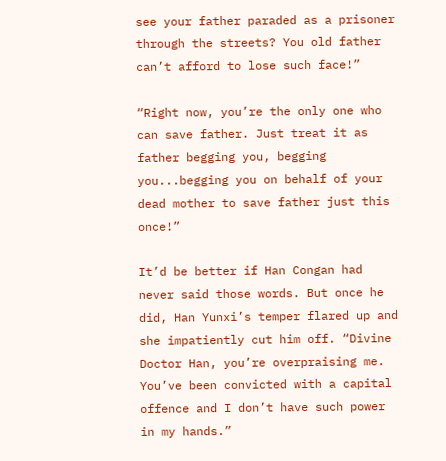see your father paraded as a prisoner through the streets? You old father can’t afford to lose such face!”

“Right now, you’re the only one who can save father. Just treat it as father begging you, begging you...begging you on behalf of your dead mother to save father just this once!”

It’d be better if Han Congan had never said those words. But once he did, Han Yunxi’s temper flared up and she impatiently cut him off. “Divine Doctor Han, you’re overpraising me. You’ve been convicted with a capital offence and I don’t have such power in my hands.”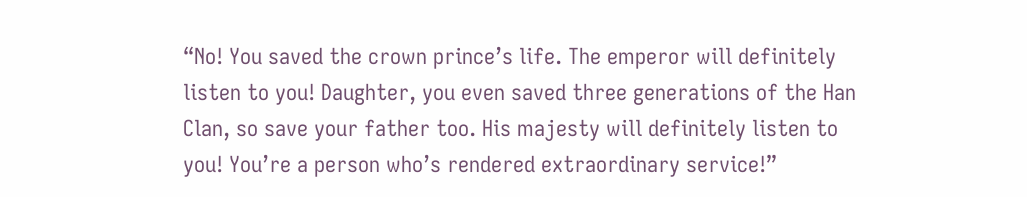“No! You saved the crown prince’s life. The emperor will definitely listen to you! Daughter, you even saved three generations of the Han Clan, so save your father too. His majesty will definitely listen to you! You’re a person who’s rendered extraordinary service!”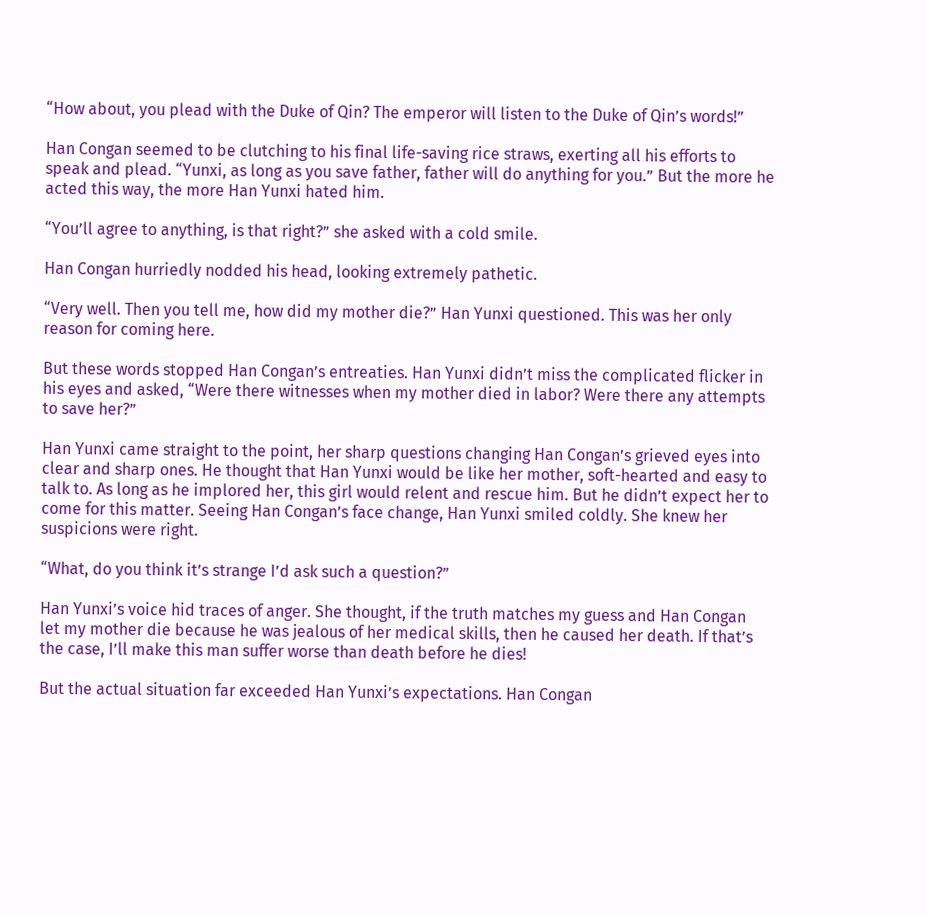“How about, you plead with the Duke of Qin? The emperor will listen to the Duke of Qin’s words!”

Han Congan seemed to be clutching to his final life-saving rice straws, exerting all his efforts to speak and plead. “Yunxi, as long as you save father, father will do anything for you.” But the more he acted this way, the more Han Yunxi hated him.

“You’ll agree to anything, is that right?” she asked with a cold smile.

Han Congan hurriedly nodded his head, looking extremely pathetic.

“Very well. Then you tell me, how did my mother die?” Han Yunxi questioned. This was her only reason for coming here.

But these words stopped Han Congan’s entreaties. Han Yunxi didn’t miss the complicated flicker in his eyes and asked, “Were there witnesses when my mother died in labor? Were there any attempts to save her?”

Han Yunxi came straight to the point, her sharp questions changing Han Congan’s grieved eyes into clear and sharp ones. He thought that Han Yunxi would be like her mother, soft-hearted and easy to talk to. As long as he implored her, this girl would relent and rescue him. But he didn’t expect her to come for this matter. Seeing Han Congan’s face change, Han Yunxi smiled coldly. She knew her suspicions were right.

“What, do you think it’s strange I’d ask such a question?”

Han Yunxi’s voice hid traces of anger. She thought, if the truth matches my guess and Han Congan let my mother die because he was jealous of her medical skills, then he caused her death. If that’s the case, I’ll make this man suffer worse than death before he dies!

But the actual situation far exceeded Han Yunxi’s expectations. Han Congan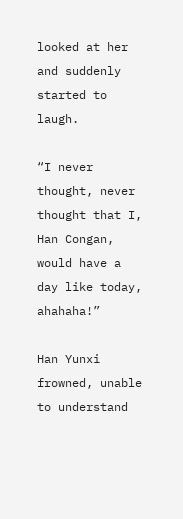looked at her and suddenly started to laugh.

“I never thought, never thought that I, Han Congan, would have a day like today, ahahaha!”

Han Yunxi frowned, unable to understand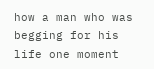how a man who was begging for his life one moment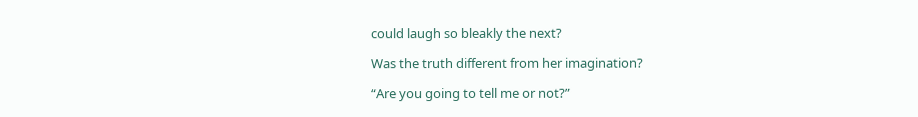could laugh so bleakly the next?

Was the truth different from her imagination?

“Are you going to tell me or not?”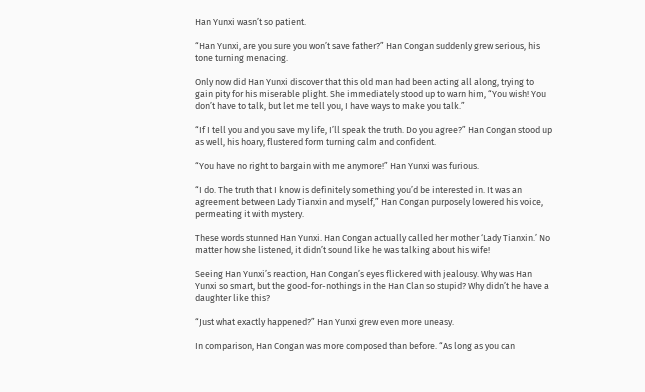Han Yunxi wasn’t so patient.

“Han Yunxi, are you sure you won’t save father?” Han Congan suddenly grew serious, his tone turning menacing.

Only now did Han Yunxi discover that this old man had been acting all along, trying to gain pity for his miserable plight. She immediately stood up to warn him, “You wish! You don’t have to talk, but let me tell you, I have ways to make you talk.”

“If I tell you and you save my life, I’ll speak the truth. Do you agree?” Han Congan stood up as well, his hoary, flustered form turning calm and confident.

“You have no right to bargain with me anymore!” Han Yunxi was furious.

“I do. The truth that I know is definitely something you’d be interested in. It was an agreement between Lady Tianxin and myself,” Han Congan purposely lowered his voice, permeating it with mystery.

These words stunned Han Yunxi. Han Congan actually called her mother ‘Lady Tianxin.’ No matter how she listened, it didn’t sound like he was talking about his wife!

Seeing Han Yunxi’s reaction, Han Congan’s eyes flickered with jealousy. Why was Han Yunxi so smart, but the good-for-nothings in the Han Clan so stupid? Why didn’t he have a daughter like this?

“Just what exactly happened?” Han Yunxi grew even more uneasy.

In comparison, Han Congan was more composed than before. “As long as you can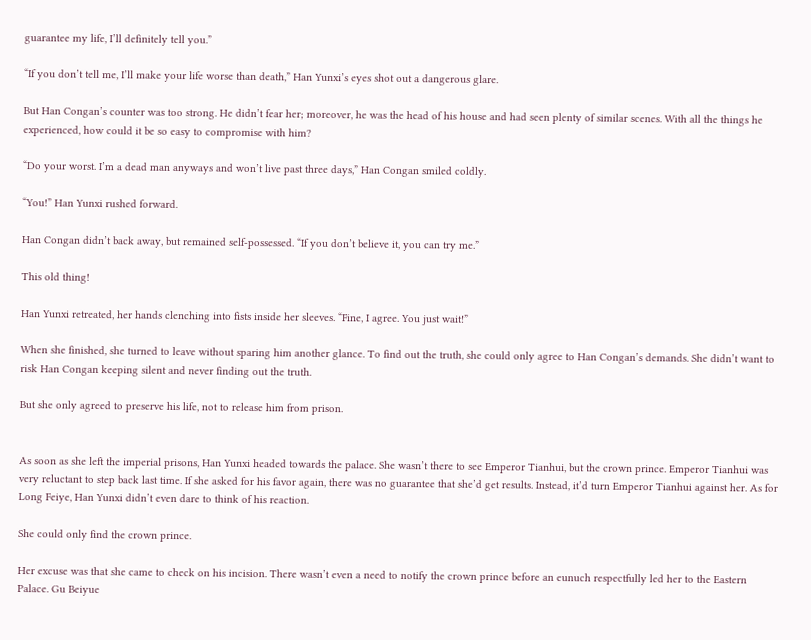guarantee my life, I’ll definitely tell you.”

“If you don’t tell me, I’ll make your life worse than death,” Han Yunxi’s eyes shot out a dangerous glare.

But Han Congan’s counter was too strong. He didn’t fear her; moreover, he was the head of his house and had seen plenty of similar scenes. With all the things he experienced, how could it be so easy to compromise with him?

“Do your worst. I’m a dead man anyways and won’t live past three days,” Han Congan smiled coldly.

“You!” Han Yunxi rushed forward.

Han Congan didn’t back away, but remained self-possessed. “If you don’t believe it, you can try me.”

This old thing!

Han Yunxi retreated, her hands clenching into fists inside her sleeves. “Fine, I agree. You just wait!”

When she finished, she turned to leave without sparing him another glance. To find out the truth, she could only agree to Han Congan’s demands. She didn’t want to risk Han Congan keeping silent and never finding out the truth.

But she only agreed to preserve his life, not to release him from prison.


As soon as she left the imperial prisons, Han Yunxi headed towards the palace. She wasn’t there to see Emperor Tianhui, but the crown prince. Emperor Tianhui was very reluctant to step back last time. If she asked for his favor again, there was no guarantee that she’d get results. Instead, it’d turn Emperor Tianhui against her. As for Long Feiye, Han Yunxi didn’t even dare to think of his reaction.

She could only find the crown prince.

Her excuse was that she came to check on his incision. There wasn’t even a need to notify the crown prince before an eunuch respectfully led her to the Eastern Palace. Gu Beiyue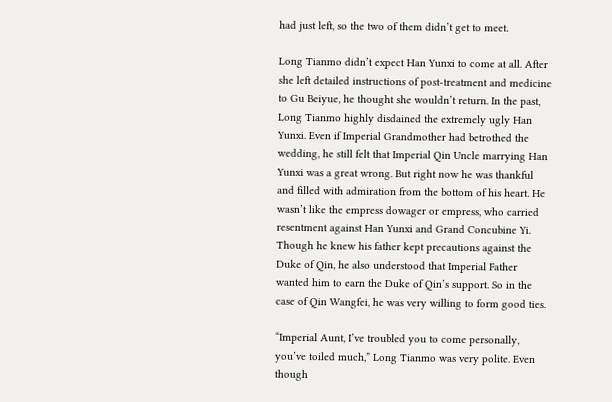had just left, so the two of them didn’t get to meet.

Long Tianmo didn’t expect Han Yunxi to come at all. After she left detailed instructions of post-treatment and medicine to Gu Beiyue, he thought she wouldn’t return. In the past, Long Tianmo highly disdained the extremely ugly Han Yunxi. Even if Imperial Grandmother had betrothed the wedding, he still felt that Imperial Qin Uncle marrying Han Yunxi was a great wrong. But right now he was thankful and filled with admiration from the bottom of his heart. He wasn’t like the empress dowager or empress, who carried resentment against Han Yunxi and Grand Concubine Yi. Though he knew his father kept precautions against the Duke of Qin, he also understood that Imperial Father wanted him to earn the Duke of Qin’s support. So in the case of Qin Wangfei, he was very willing to form good ties.

“Imperial Aunt, I’ve troubled you to come personally, you’ve toiled much,” Long Tianmo was very polite. Even though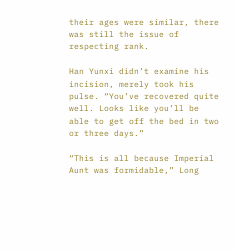their ages were similar, there was still the issue of respecting rank.

Han Yunxi didn’t examine his incision, merely took his pulse. “You’ve recovered quite well. Looks like you’ll be able to get off the bed in two or three days.”

“This is all because Imperial Aunt was formidable,” Long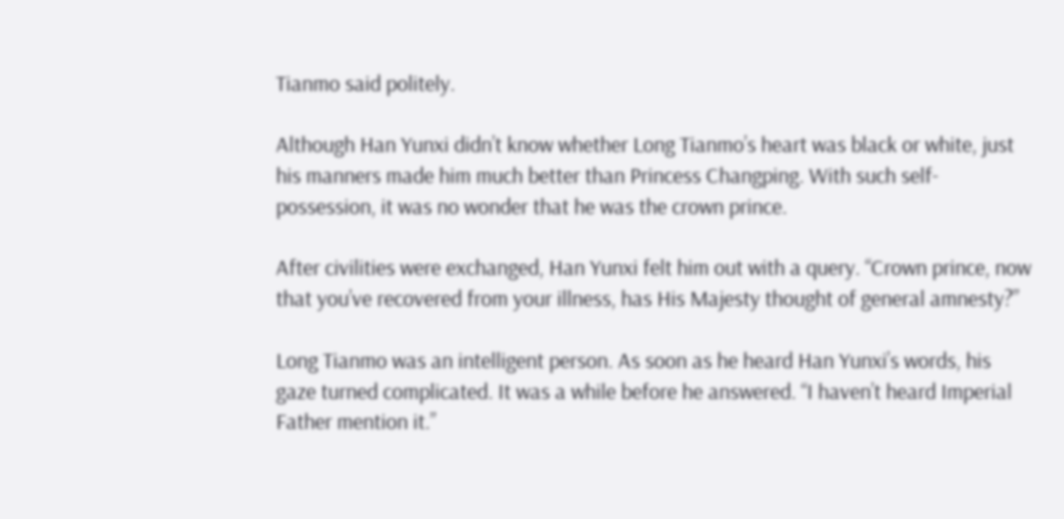Tianmo said politely.

Although Han Yunxi didn’t know whether Long Tianmo’s heart was black or white, just his manners made him much better than Princess Changping. With such self-possession, it was no wonder that he was the crown prince.

After civilities were exchanged, Han Yunxi felt him out with a query. “Crown prince, now that you’ve recovered from your illness, has His Majesty thought of general amnesty?”

Long Tianmo was an intelligent person. As soon as he heard Han Yunxi’s words, his gaze turned complicated. It was a while before he answered. “I haven’t heard Imperial Father mention it.”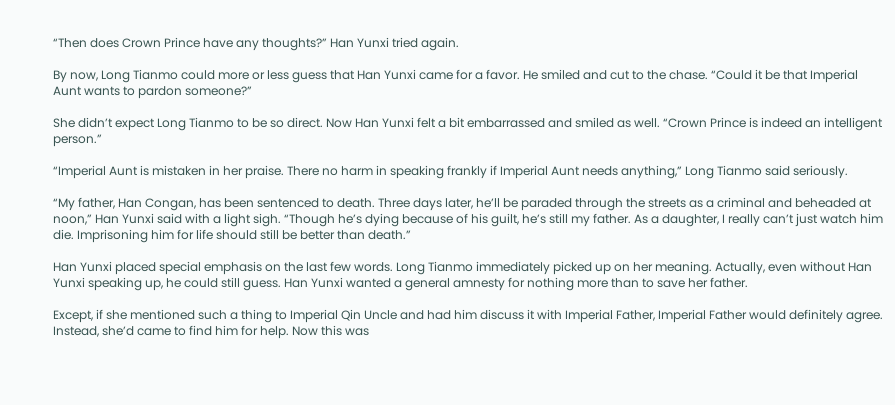“Then does Crown Prince have any thoughts?” Han Yunxi tried again.

By now, Long Tianmo could more or less guess that Han Yunxi came for a favor. He smiled and cut to the chase. “Could it be that Imperial Aunt wants to pardon someone?”

She didn’t expect Long Tianmo to be so direct. Now Han Yunxi felt a bit embarrassed and smiled as well. “Crown Prince is indeed an intelligent person.”

“Imperial Aunt is mistaken in her praise. There no harm in speaking frankly if Imperial Aunt needs anything,” Long Tianmo said seriously.

“My father, Han Congan, has been sentenced to death. Three days later, he’ll be paraded through the streets as a criminal and beheaded at noon,” Han Yunxi said with a light sigh. “Though he’s dying because of his guilt, he’s still my father. As a daughter, I really can’t just watch him die. Imprisoning him for life should still be better than death.”

Han Yunxi placed special emphasis on the last few words. Long Tianmo immediately picked up on her meaning. Actually, even without Han Yunxi speaking up, he could still guess. Han Yunxi wanted a general amnesty for nothing more than to save her father.

Except, if she mentioned such a thing to Imperial Qin Uncle and had him discuss it with Imperial Father, Imperial Father would definitely agree. Instead, she’d came to find him for help. Now this was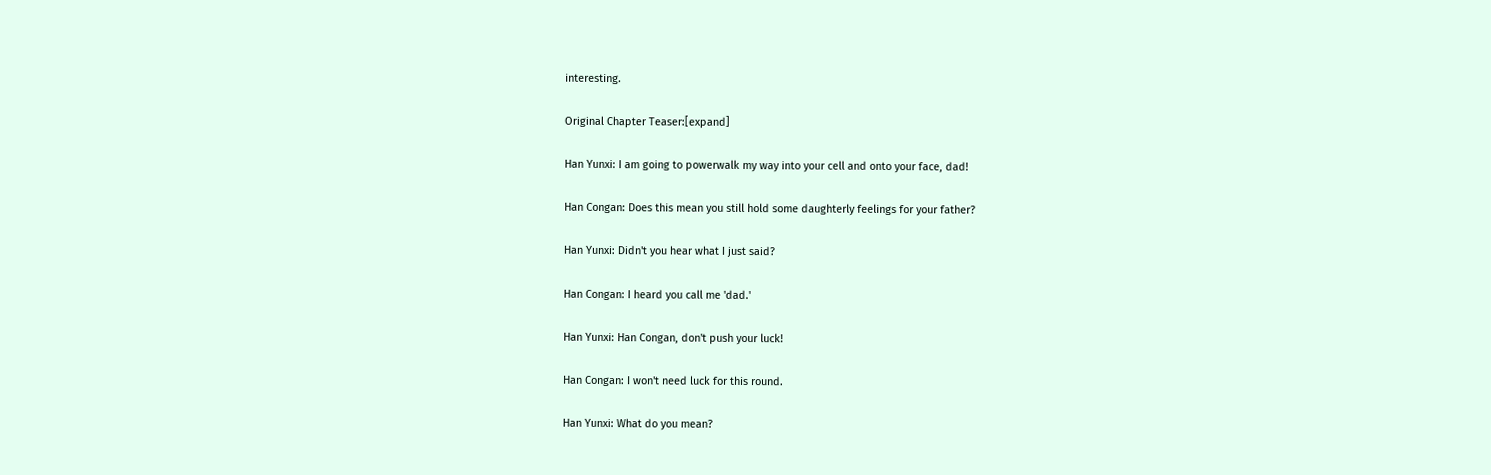interesting.

Original Chapter Teaser:[expand]

Han Yunxi: I am going to powerwalk my way into your cell and onto your face, dad!

Han Congan: Does this mean you still hold some daughterly feelings for your father?

Han Yunxi: Didn't you hear what I just said?

Han Congan: I heard you call me 'dad.'

Han Yunxi: Han Congan, don't push your luck!

Han Congan: I won't need luck for this round.

Han Yunxi: What do you mean?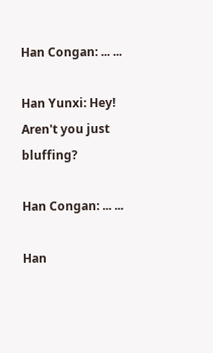Han Congan: ... ...

Han Yunxi: Hey! Aren't you just bluffing?

Han Congan: ... ...

Han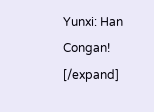Yunxi: Han Congan! [/expand]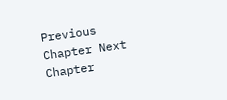Previous Chapter Next Chapter